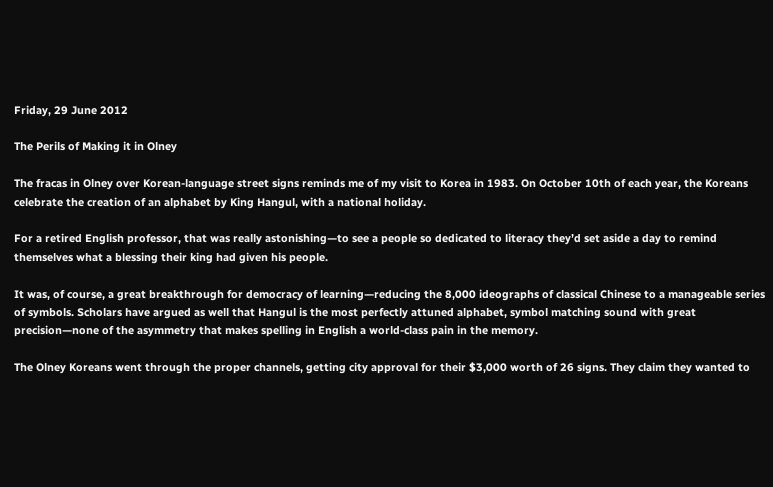Friday, 29 June 2012

The Perils of Making it in Olney

The fracas in Olney over Korean-language street signs reminds me of my visit to Korea in 1983. On October 10th of each year, the Koreans celebrate the creation of an alphabet by King Hangul, with a national holiday.

For a retired English professor, that was really astonishing—to see a people so dedicated to literacy they’d set aside a day to remind themselves what a blessing their king had given his people.

It was, of course, a great breakthrough for democracy of learning—reducing the 8,000 ideographs of classical Chinese to a manageable series of symbols. Scholars have argued as well that Hangul is the most perfectly attuned alphabet, symbol matching sound with great precision—none of the asymmetry that makes spelling in English a world-class pain in the memory.

The Olney Koreans went through the proper channels, getting city approval for their $3,000 worth of 26 signs. They claim they wanted to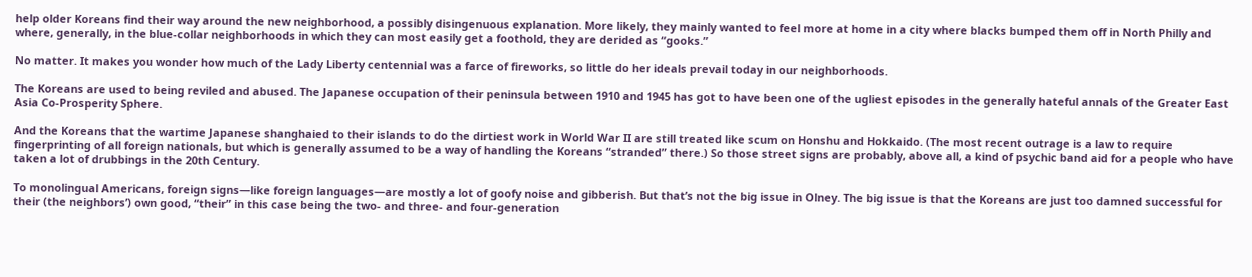help older Koreans find their way around the new neighborhood, a possibly disingenuous explanation. More likely, they mainly wanted to feel more at home in a city where blacks bumped them off in North Philly and where, generally, in the blue-collar neighborhoods in which they can most easily get a foothold, they are derided as “gooks.”

No matter. It makes you wonder how much of the Lady Liberty centennial was a farce of fireworks, so little do her ideals prevail today in our neighborhoods.

The Koreans are used to being reviled and abused. The Japanese occupation of their peninsula between 1910 and 1945 has got to have been one of the ugliest episodes in the generally hateful annals of the Greater East Asia Co-Prosperity Sphere.

And the Koreans that the wartime Japanese shanghaied to their islands to do the dirtiest work in World War II are still treated like scum on Honshu and Hokkaido. (The most recent outrage is a law to require fingerprinting of all foreign nationals, but which is generally assumed to be a way of handling the Koreans “stranded” there.) So those street signs are probably, above all, a kind of psychic band aid for a people who have taken a lot of drubbings in the 20th Century.

To monolingual Americans, foreign signs—like foreign languages—are mostly a lot of goofy noise and gibberish. But that’s not the big issue in Olney. The big issue is that the Koreans are just too damned successful for their (the neighbors’) own good, “their” in this case being the two- and three- and four-generation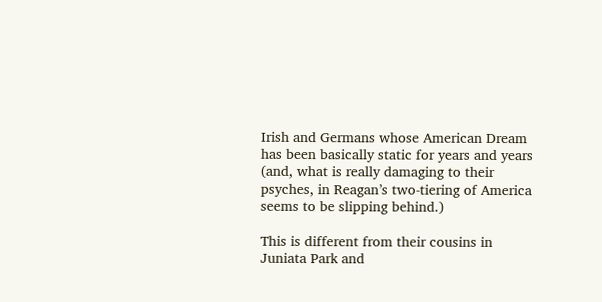Irish and Germans whose American Dream has been basically static for years and years (and, what is really damaging to their psyches, in Reagan’s two-tiering of America seems to be slipping behind.)

This is different from their cousins in Juniata Park and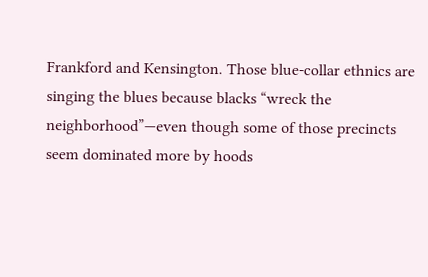Frankford and Kensington. Those blue-collar ethnics are singing the blues because blacks “wreck the neighborhood”—even though some of those precincts seem dominated more by hoods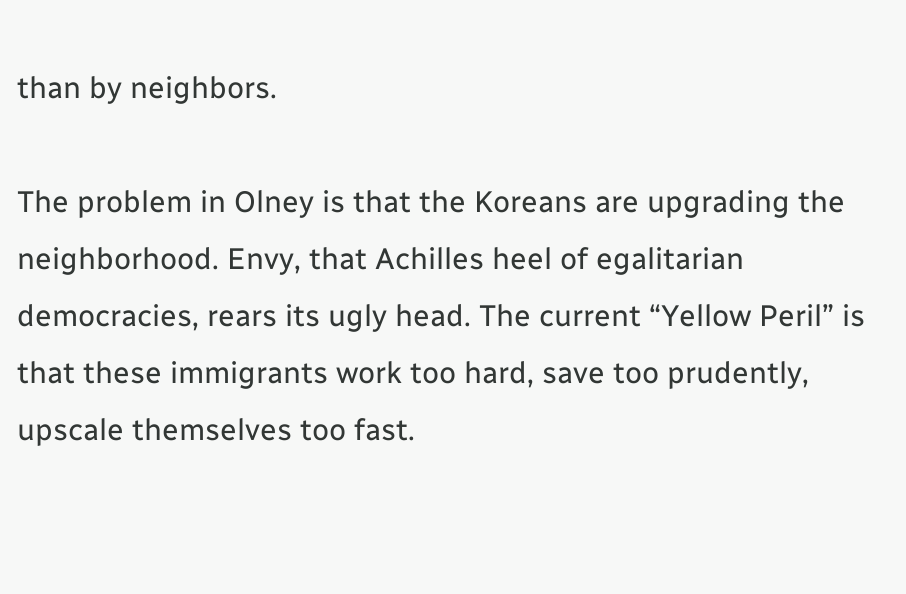than by neighbors.

The problem in Olney is that the Koreans are upgrading the neighborhood. Envy, that Achilles heel of egalitarian democracies, rears its ugly head. The current “Yellow Peril” is that these immigrants work too hard, save too prudently, upscale themselves too fast.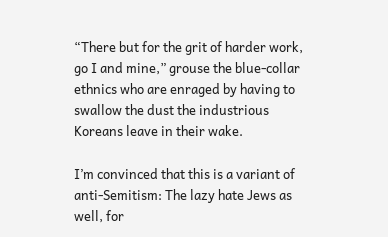“There but for the grit of harder work, go I and mine,” grouse the blue-collar ethnics who are enraged by having to swallow the dust the industrious Koreans leave in their wake.

I’m convinced that this is a variant of anti-Semitism: The lazy hate Jews as well, for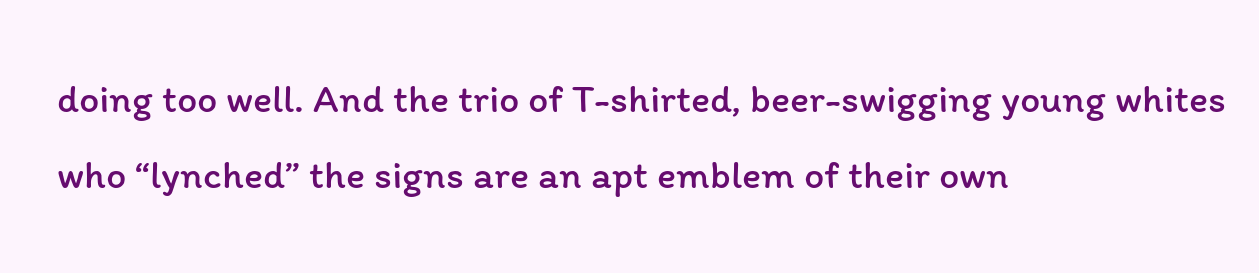doing too well. And the trio of T-shirted, beer-swigging young whites who “lynched” the signs are an apt emblem of their own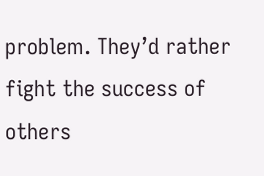problem. They’d rather fight the success of others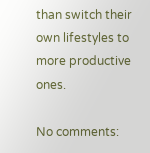than switch their own lifestyles to more productive ones.

No comments: